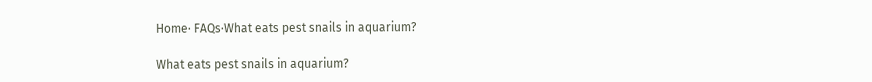Home· FAQs·What eats pest snails in aquarium?

What eats pest snails in aquarium?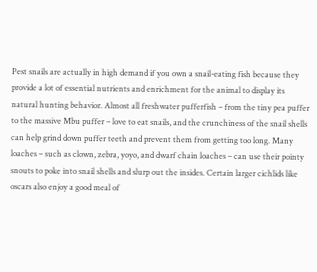Pest snails are actually in high demand if you own a snail-eating fish because they provide a lot of essential nutrients and enrichment for the animal to display its natural hunting behavior. Almost all freshwater pufferfish – from the tiny pea puffer to the massive Mbu puffer – love to eat snails, and the crunchiness of the snail shells can help grind down puffer teeth and prevent them from getting too long. Many loaches – such as clown, zebra, yoyo, and dwarf chain loaches – can use their pointy snouts to poke into snail shells and slurp out the insides. Certain larger cichlids like oscars also enjoy a good meal of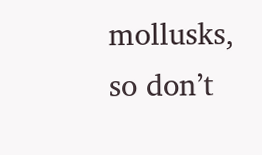mollusks, so don’t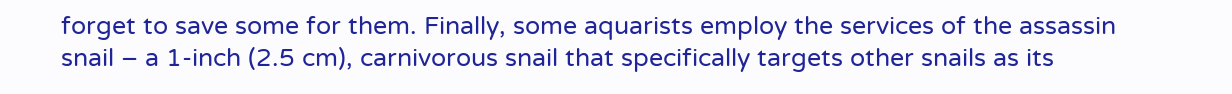forget to save some for them. Finally, some aquarists employ the services of the assassin snail – a 1-inch (2.5 cm), carnivorous snail that specifically targets other snails as its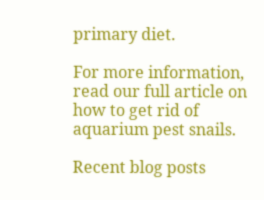primary diet.

For more information, read our full article on how to get rid of aquarium pest snails.

Recent blog posts